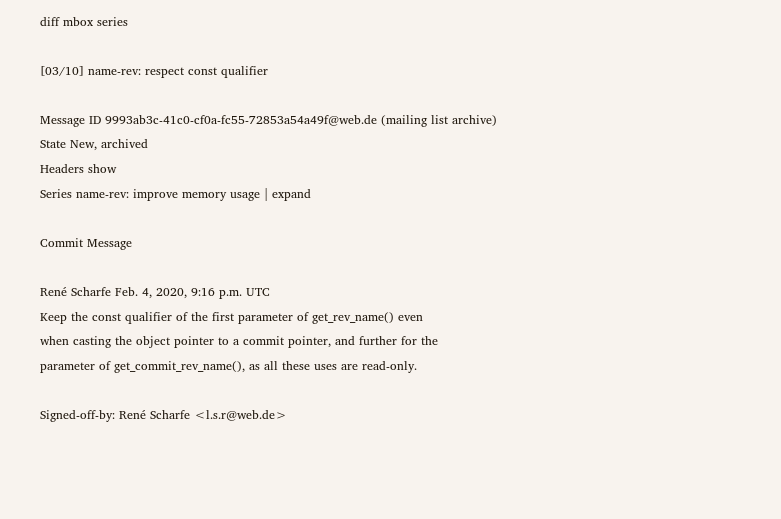diff mbox series

[03/10] name-rev: respect const qualifier

Message ID 9993ab3c-41c0-cf0a-fc55-72853a54a49f@web.de (mailing list archive)
State New, archived
Headers show
Series name-rev: improve memory usage | expand

Commit Message

René Scharfe Feb. 4, 2020, 9:16 p.m. UTC
Keep the const qualifier of the first parameter of get_rev_name() even
when casting the object pointer to a commit pointer, and further for the
parameter of get_commit_rev_name(), as all these uses are read-only.

Signed-off-by: René Scharfe <l.s.r@web.de>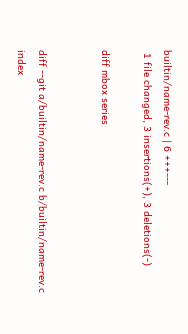builtin/name-rev.c | 6 +++---
 1 file changed, 3 insertions(+), 3 deletions(-)

diff mbox series


diff --git a/builtin/name-rev.c b/builtin/name-rev.c
index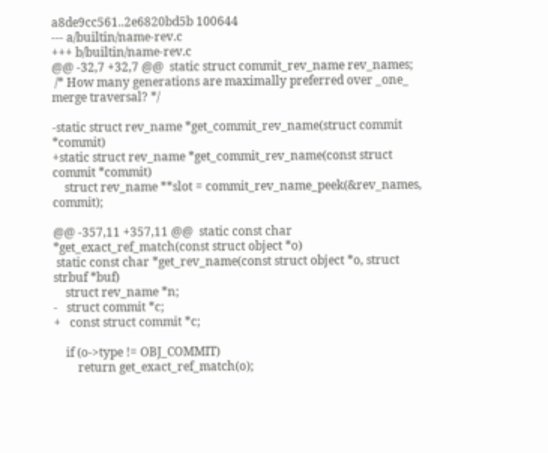a8de9cc561..2e6820bd5b 100644
--- a/builtin/name-rev.c
+++ b/builtin/name-rev.c
@@ -32,7 +32,7 @@  static struct commit_rev_name rev_names;
 /* How many generations are maximally preferred over _one_ merge traversal? */

-static struct rev_name *get_commit_rev_name(struct commit *commit)
+static struct rev_name *get_commit_rev_name(const struct commit *commit)
    struct rev_name **slot = commit_rev_name_peek(&rev_names, commit);

@@ -357,11 +357,11 @@  static const char *get_exact_ref_match(const struct object *o)
 static const char *get_rev_name(const struct object *o, struct strbuf *buf)
    struct rev_name *n;
-   struct commit *c;
+   const struct commit *c;

    if (o->type != OBJ_COMMIT)
        return get_exact_ref_match(o);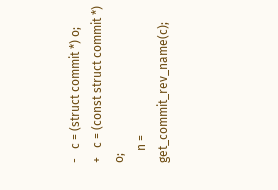-   c = (struct commit *) o;
+   c = (const struct commit *) o;
    n = get_commit_rev_name(c);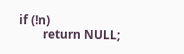if (!n)
        return NULL;